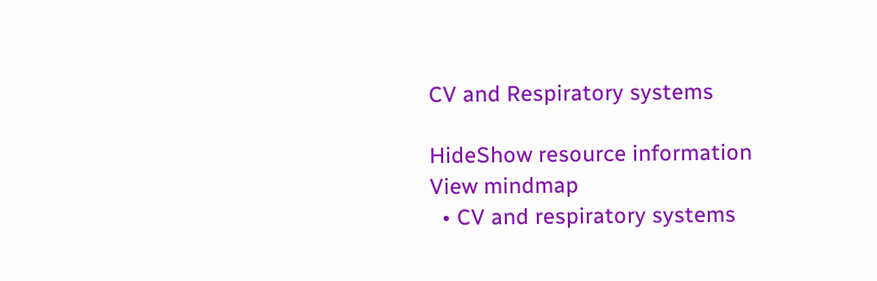CV and Respiratory systems

HideShow resource information
View mindmap
  • CV and respiratory systems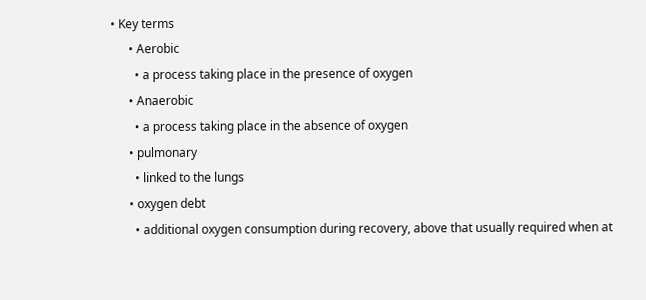• Key terms
      • Aerobic
        • a process taking place in the presence of oxygen
      • Anaerobic
        • a process taking place in the absence of oxygen
      • pulmonary
        • linked to the lungs
      • oxygen debt
        • additional oxygen consumption during recovery, above that usually required when at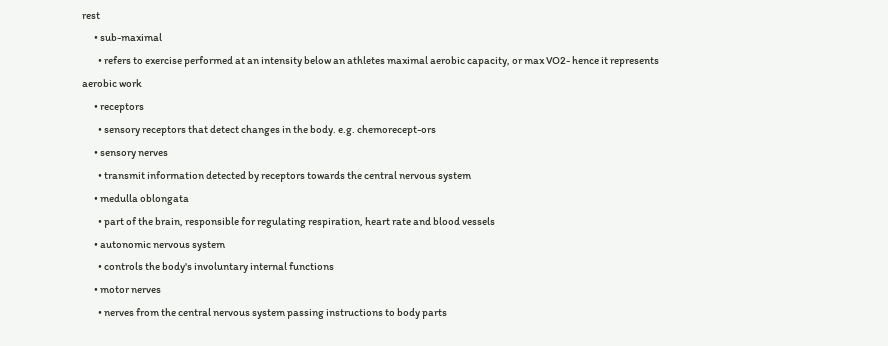rest
      • sub-maximal
        • refers to exercise performed at an intensity below an athletes maximal aerobic capacity, or max VO2- hence it represents aerobic work
      • receptors
        • sensory receptors that detect changes in the body. e.g. chemorecept-ors
      • sensory nerves
        • transmit information detected by receptors towards the central nervous system
      • medulla oblongata
        • part of the brain, responsible for regulating respiration, heart rate and blood vessels
      • autonomic nervous system
        • controls the body's involuntary internal functions
      • motor nerves
        • nerves from the central nervous system passing instructions to body parts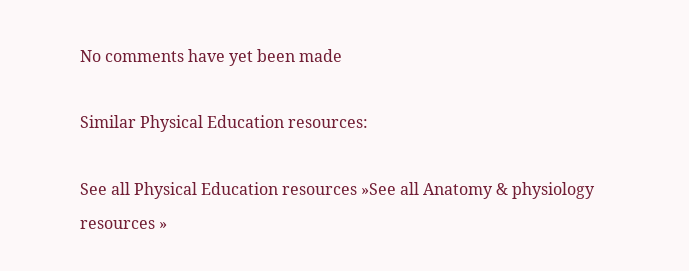No comments have yet been made

Similar Physical Education resources:

See all Physical Education resources »See all Anatomy & physiology resources »